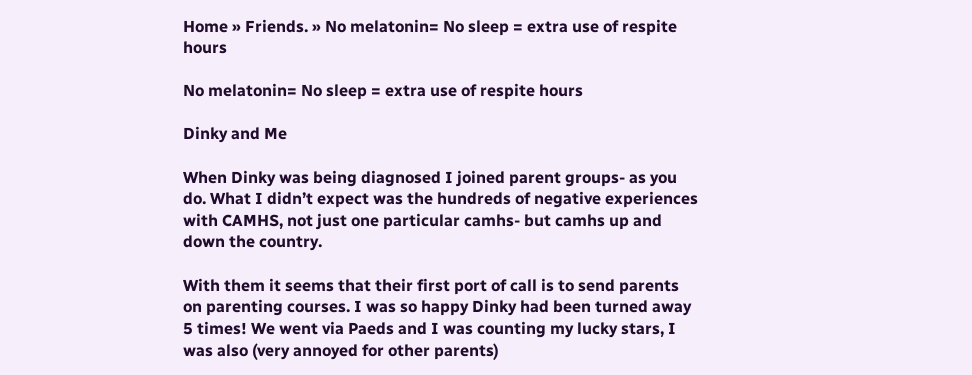Home » Friends. » No melatonin= No sleep = extra use of respite hours

No melatonin= No sleep = extra use of respite hours

Dinky and Me

When Dinky was being diagnosed I joined parent groups- as you do. What I didn’t expect was the hundreds of negative experiences with CAMHS, not just one particular camhs- but camhs up and down the country.

With them it seems that their first port of call is to send parents on parenting courses. I was so happy Dinky had been turned away 5 times! We went via Paeds and I was counting my lucky stars, I was also (very annoyed for other parents)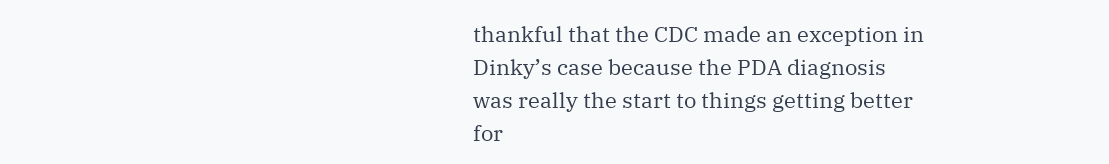thankful that the CDC made an exception in Dinky’s case because the PDA diagnosis was really the start to things getting better for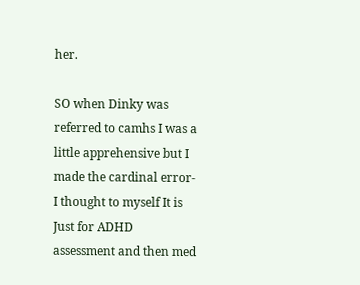her.

SO when Dinky was referred to camhs I was a little apprehensive but I made the cardinal error- I thought to myself It is Just for ADHD assessment and then med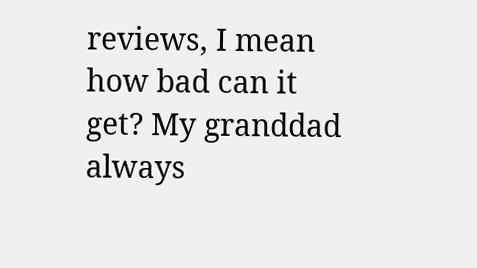reviews, I mean how bad can it get? My granddad always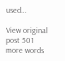used…

View original post 501 more words